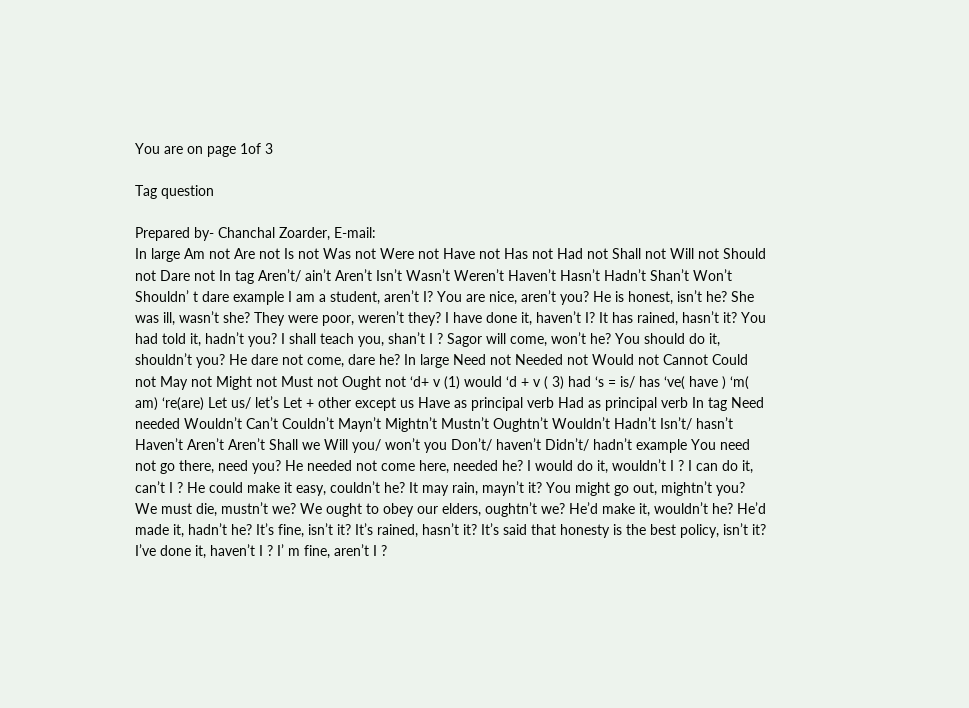You are on page 1of 3

Tag question

Prepared by- Chanchal Zoarder, E-mail:
In large Am not Are not Is not Was not Were not Have not Has not Had not Shall not Will not Should not Dare not In tag Aren’t/ ain’t Aren’t Isn’t Wasn’t Weren’t Haven’t Hasn’t Hadn’t Shan’t Won’t Shouldn’ t dare example I am a student, aren’t I? You are nice, aren’t you? He is honest, isn’t he? She was ill, wasn’t she? They were poor, weren’t they? I have done it, haven’t I? It has rained, hasn’t it? You had told it, hadn’t you? I shall teach you, shan’t I ? Sagor will come, won’t he? You should do it, shouldn’t you? He dare not come, dare he? In large Need not Needed not Would not Cannot Could not May not Might not Must not Ought not ‘d+ v (1) would ‘d + v ( 3) had ‘s = is/ has ‘ve( have ) ‘m( am) ‘re(are) Let us/ let’s Let + other except us Have as principal verb Had as principal verb In tag Need needed Wouldn’t Can’t Couldn’t Mayn’t Mightn’t Mustn’t Oughtn’t Wouldn’t Hadn’t Isn’t/ hasn’t Haven’t Aren’t Aren’t Shall we Will you/ won’t you Don’t/ haven’t Didn’t/ hadn’t example You need not go there, need you? He needed not come here, needed he? I would do it, wouldn’t I ? I can do it, can’t I ? He could make it easy, couldn’t he? It may rain, mayn’t it? You might go out, mightn’t you? We must die, mustn’t we? We ought to obey our elders, oughtn’t we? He’d make it, wouldn’t he? He’d made it, hadn’t he? It’s fine, isn’t it? It’s rained, hasn’t it? It’s said that honesty is the best policy, isn’t it? I’ve done it, haven’t I ? I’ m fine, aren’t I ?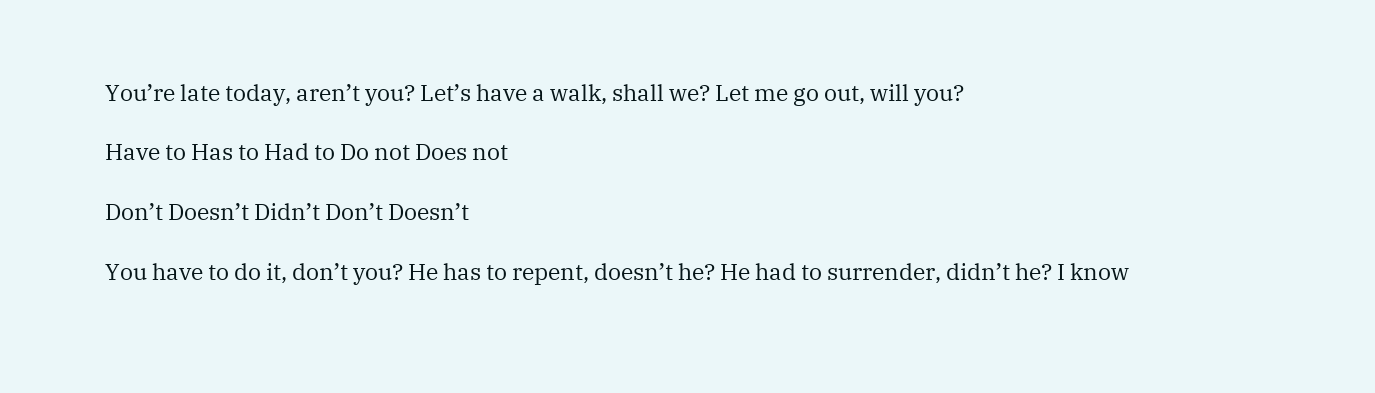You’re late today, aren’t you? Let’s have a walk, shall we? Let me go out, will you?

Have to Has to Had to Do not Does not

Don’t Doesn’t Didn’t Don’t Doesn’t

You have to do it, don’t you? He has to repent, doesn’t he? He had to surrender, didn’t he? I know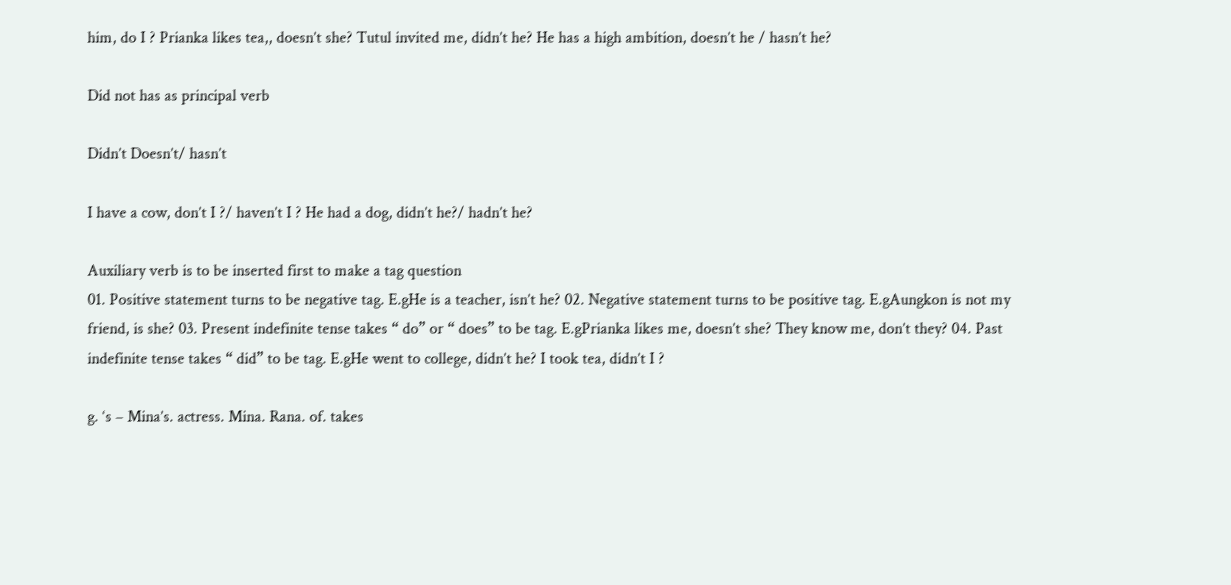him, do I ? Prianka likes tea,, doesn’t she? Tutul invited me, didn’t he? He has a high ambition, doesn’t he / hasn’t he?

Did not has as principal verb

Didn’t Doesn’t/ hasn’t

I have a cow, don’t I ?/ haven’t I ? He had a dog, didn’t he?/ hadn’t he?

Auxiliary verb is to be inserted first to make a tag question
01. Positive statement turns to be negative tag. E.gHe is a teacher, isn’t he? 02. Negative statement turns to be positive tag. E.gAungkon is not my friend, is she? 03. Present indefinite tense takes “ do” or “ does” to be tag. E.gPrianka likes me, doesn’t she? They know me, don’t they? 04. Past indefinite tense takes “ did” to be tag. E.gHe went to college, didn’t he? I took tea, didn’t I ?

g. ‘s – Mina’s. actress. Mina. Rana. of. takes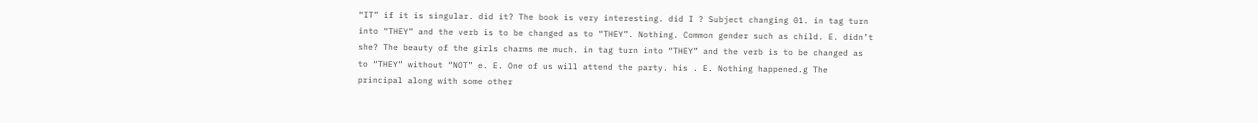“IT” if it is singular. did it? The book is very interesting. did I ? Subject changing 01. in tag turn into “THEY” and the verb is to be changed as to “THEY”. Nothing. Common gender such as child. E. didn’t she? The beauty of the girls charms me much. in tag turn into “THEY” and the verb is to be changed as to “THEY” without “NOT” e. E. One of us will attend the party. his . E. Nothing happened.g The principal along with some other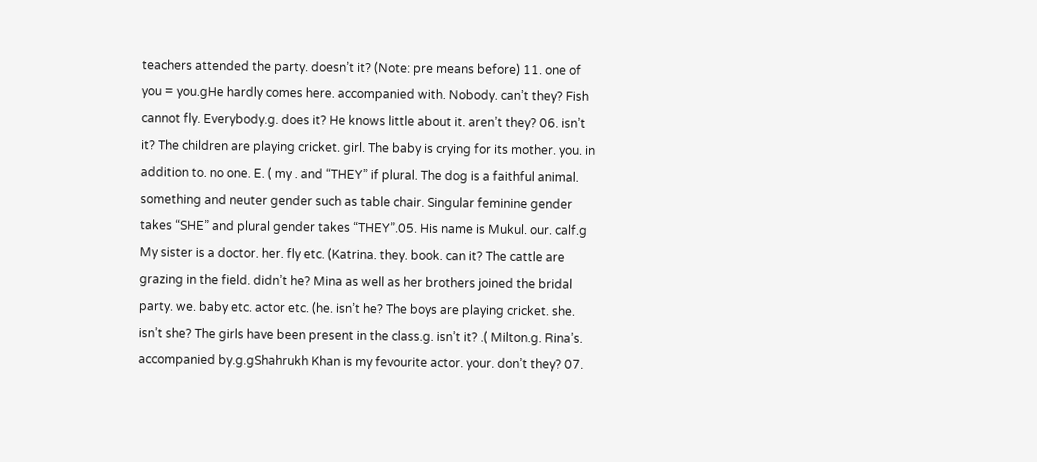teachers attended the party. doesn’t it? (Note: pre means before) 11. one of you = you.gHe hardly comes here. accompanied with. Nobody. can’t they? Fish cannot fly. Everybody.g. does it? He knows little about it. aren’t they? 06. isn’t it? The children are playing cricket. girl. The baby is crying for its mother. you. in addition to. no one. E. ( my . and “THEY” if plural. The dog is a faithful animal. something and neuter gender such as table chair. Singular feminine gender takes “SHE” and plural gender takes “THEY”.05. His name is Mukul. our. calf.g My sister is a doctor. her. fly etc. (Katrina. they. book. can it? The cattle are grazing in the field. didn’t he? Mina as well as her brothers joined the bridal party. we. baby etc. actor etc. (he. isn’t he? The boys are playing cricket. she. isn’t she? The girls have been present in the class.g. isn’t it? .( Milton.g. Rina’s. accompanied by.g.gShahrukh Khan is my fevourite actor. your. don’t they? 07.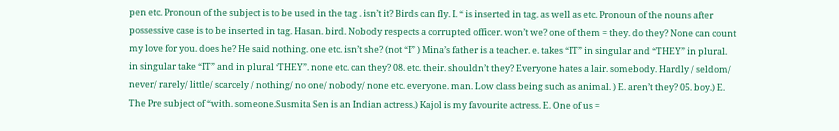pen etc. Pronoun of the subject is to be used in the tag . isn’t it? Birds can fly. I. “ is inserted in tag. as well as etc. Pronoun of the nouns after possessive case is to be inserted in tag. Hasan. bird. Nobody respects a corrupted officer. won’t we? one of them = they. do they? None can count my love for you. does he? He said nothing. one etc. isn’t she? (not “I” ) Mina’s father is a teacher. e. takes “IT” in singular and “THEY” in plural. in singular take “IT” and in plural ‘THEY”. none etc. can they? 08. etc. their. shouldn’t they? Everyone hates a lair. somebody. Hardly / seldom/ never/ rarely/ little/ scarcely / nothing/ no one/ nobody/ none etc. everyone. man. Low class being such as animal. ) E. aren’t they? 05. boy.) E. The Pre subject of “with. someone.Susmita Sen is an Indian actress.) Kajol is my favourite actress. E. One of us =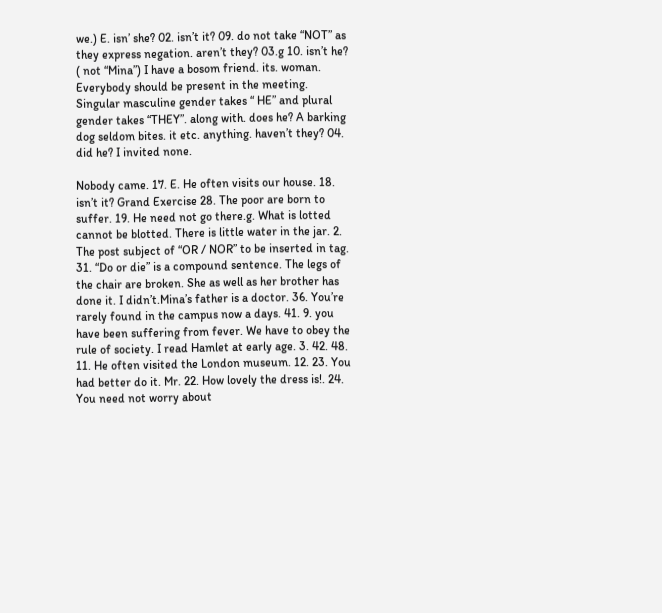we.) E. isn’ she? 02. isn’t it? 09. do not take “NOT” as they express negation. aren’t they? 03.g 10. isn’t he? ( not “Mina”) I have a bosom friend. its. woman. Everybody should be present in the meeting. Singular masculine gender takes “ HE” and plural gender takes “THEY”. along with. does he? A barking dog seldom bites. it etc. anything. haven’t they? 04. did he? I invited none.

Nobody came. 17. E. He often visits our house. 18. isn’t it? Grand Exercise 28. The poor are born to suffer. 19. He need not go there.g. What is lotted cannot be blotted. There is little water in the jar. 2. The post subject of “OR / NOR” to be inserted in tag. 31. “Do or die” is a compound sentence. The legs of the chair are broken. She as well as her brother has done it. I didn’t.Mina’s father is a doctor. 36. You’re rarely found in the campus now a days. 41. 9. you have been suffering from fever. We have to obey the rule of society. I read Hamlet at early age. 3. 42. 48. 11. He often visited the London museum. 12. 23. You had better do it. Mr. 22. How lovely the dress is!. 24. You need not worry about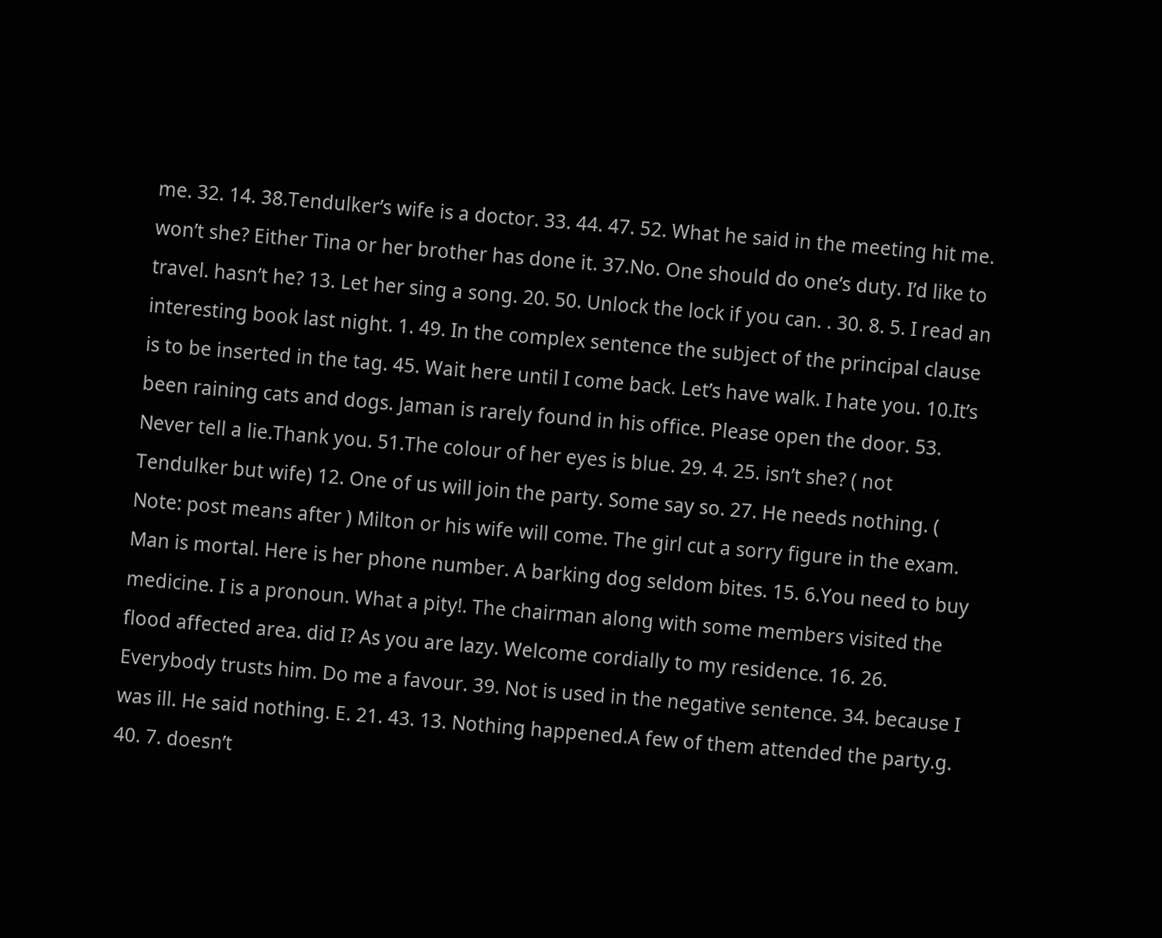me. 32. 14. 38.Tendulker’s wife is a doctor. 33. 44. 47. 52. What he said in the meeting hit me. won’t she? Either Tina or her brother has done it. 37.No. One should do one’s duty. I’d like to travel. hasn’t he? 13. Let her sing a song. 20. 50. Unlock the lock if you can. . 30. 8. 5. I read an interesting book last night. 1. 49. In the complex sentence the subject of the principal clause is to be inserted in the tag. 45. Wait here until I come back. Let’s have walk. I hate you. 10.It’s been raining cats and dogs. Jaman is rarely found in his office. Please open the door. 53. Never tell a lie.Thank you. 51.The colour of her eyes is blue. 29. 4. 25. isn’t she? ( not Tendulker but wife) 12. One of us will join the party. Some say so. 27. He needs nothing. ( Note: post means after ) Milton or his wife will come. The girl cut a sorry figure in the exam. Man is mortal. Here is her phone number. A barking dog seldom bites. 15. 6.You need to buy medicine. I is a pronoun. What a pity!. The chairman along with some members visited the flood affected area. did I? As you are lazy. Welcome cordially to my residence. 16. 26. Everybody trusts him. Do me a favour. 39. Not is used in the negative sentence. 34. because I was ill. He said nothing. E. 21. 43. 13. Nothing happened.A few of them attended the party.g. 40. 7. doesn’t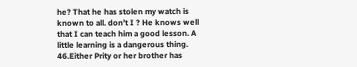he? That he has stolen my watch is known to all. don’t I ? He knows well that I can teach him a good lesson. A little learning is a dangerous thing. 46.Either Prity or her brother has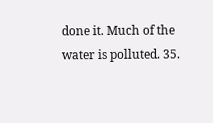done it. Much of the water is polluted. 35.